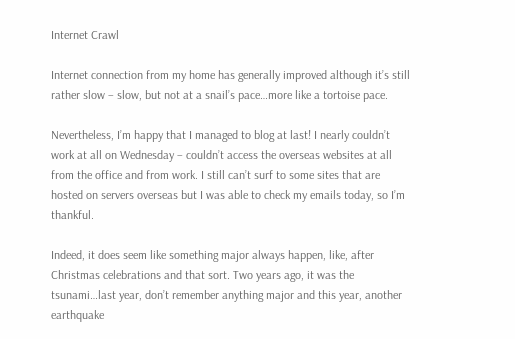Internet Crawl

Internet connection from my home has generally improved although it’s still rather slow – slow, but not at a snail’s pace…more like a tortoise pace.

Nevertheless, I’m happy that I managed to blog at last! I nearly couldn’t work at all on Wednesday – couldn’t access the overseas websites at all from the office and from work. I still can’t surf to some sites that are hosted on servers overseas but I was able to check my emails today, so I’m thankful.

Indeed, it does seem like something major always happen, like, after Christmas celebrations and that sort. Two years ago, it was the tsunami…last year, don’t remember anything major and this year, another earthquake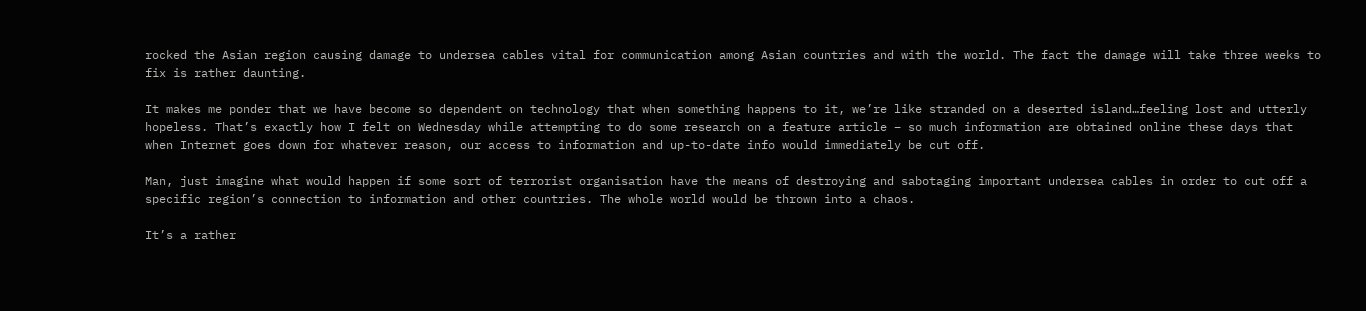rocked the Asian region causing damage to undersea cables vital for communication among Asian countries and with the world. The fact the damage will take three weeks to fix is rather daunting.

It makes me ponder that we have become so dependent on technology that when something happens to it, we’re like stranded on a deserted island…feeling lost and utterly hopeless. That’s exactly how I felt on Wednesday while attempting to do some research on a feature article – so much information are obtained online these days that when Internet goes down for whatever reason, our access to information and up-to-date info would immediately be cut off.

Man, just imagine what would happen if some sort of terrorist organisation have the means of destroying and sabotaging important undersea cables in order to cut off a specific region’s connection to information and other countries. The whole world would be thrown into a chaos.

It’s a rather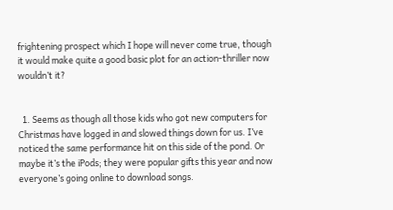frightening prospect which I hope will never come true, though it would make quite a good basic plot for an action-thriller now wouldn’t it?


  1. Seems as though all those kids who got new computers for Christmas have logged in and slowed things down for us. I’ve noticed the same performance hit on this side of the pond. Or maybe it’s the iPods; they were popular gifts this year and now everyone’s going online to download songs.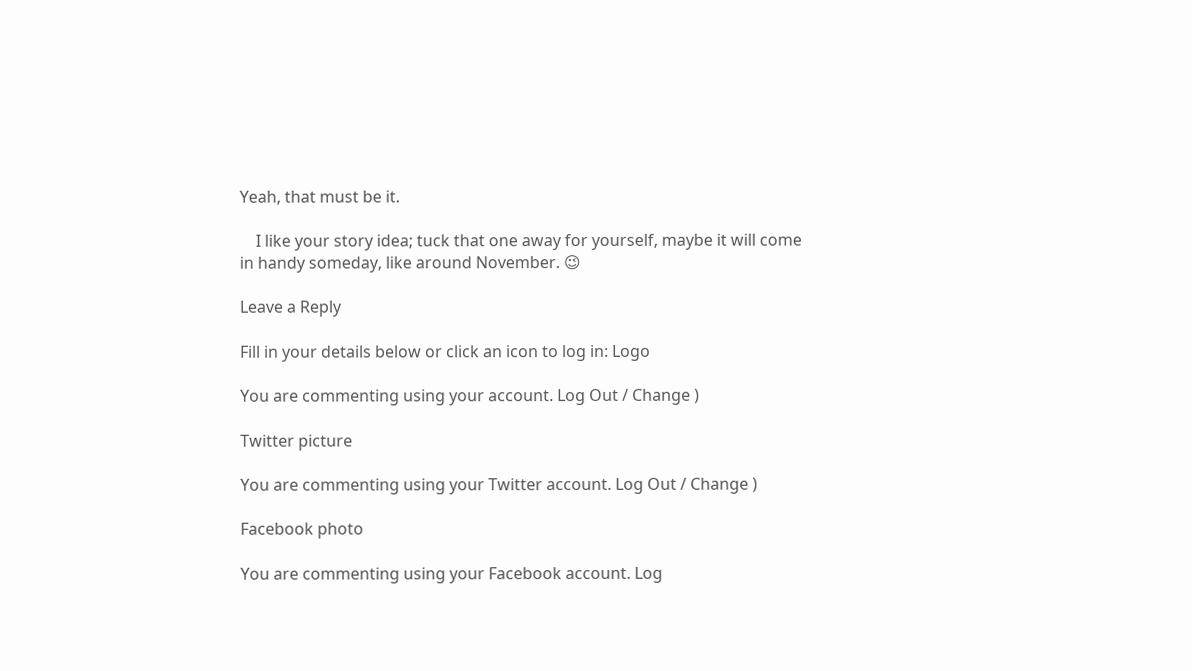Yeah, that must be it.

    I like your story idea; tuck that one away for yourself, maybe it will come in handy someday, like around November. 😉

Leave a Reply

Fill in your details below or click an icon to log in: Logo

You are commenting using your account. Log Out / Change )

Twitter picture

You are commenting using your Twitter account. Log Out / Change )

Facebook photo

You are commenting using your Facebook account. Log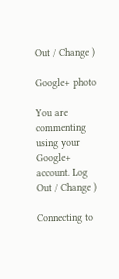Out / Change )

Google+ photo

You are commenting using your Google+ account. Log Out / Change )

Connecting to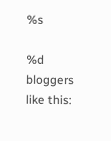%s

%d bloggers like this: